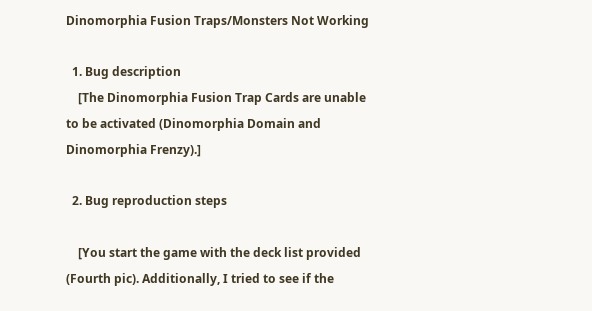Dinomorphia Fusion Traps/Monsters Not Working

  1. Bug description
    [The Dinomorphia Fusion Trap Cards are unable to be activated (Dinomorphia Domain and Dinomorphia Frenzy).]

  2. Bug reproduction steps

    [You start the game with the deck list provided (Fourth pic). Additionally, I tried to see if the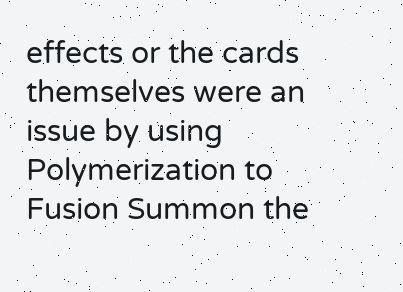effects or the cards themselves were an issue by using Polymerization to Fusion Summon the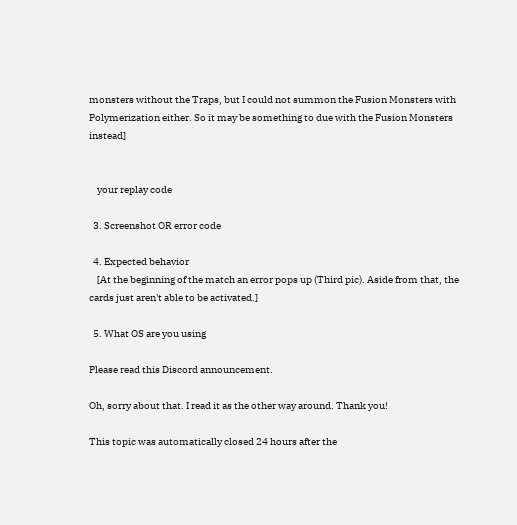monsters without the Traps, but I could not summon the Fusion Monsters with Polymerization either. So it may be something to due with the Fusion Monsters instead]


    your replay code

  3. Screenshot OR error code

  4. Expected behavior
    [At the beginning of the match an error pops up (Third pic). Aside from that, the cards just aren't able to be activated.]

  5. What OS are you using

Please read this Discord announcement.

Oh, sorry about that. I read it as the other way around. Thank you!

This topic was automatically closed 24 hours after the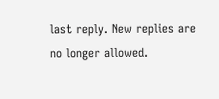last reply. New replies are no longer allowed.